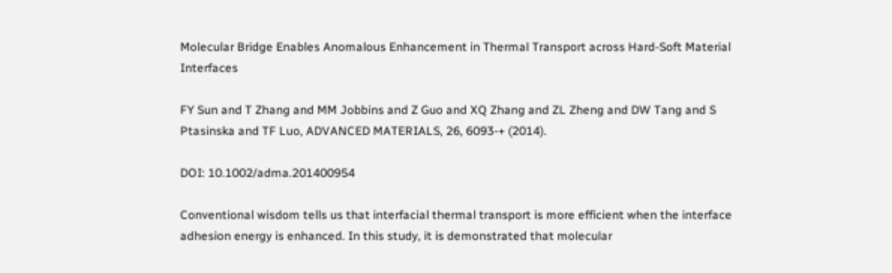Molecular Bridge Enables Anomalous Enhancement in Thermal Transport across Hard-Soft Material Interfaces

FY Sun and T Zhang and MM Jobbins and Z Guo and XQ Zhang and ZL Zheng and DW Tang and S Ptasinska and TF Luo, ADVANCED MATERIALS, 26, 6093-+ (2014).

DOI: 10.1002/adma.201400954

Conventional wisdom tells us that interfacial thermal transport is more efficient when the interface adhesion energy is enhanced. In this study, it is demonstrated that molecular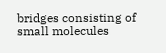bridges consisting of small molecules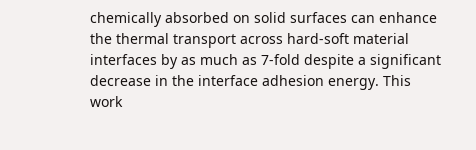chemically absorbed on solid surfaces can enhance the thermal transport across hard-soft material interfaces by as much as 7-fold despite a significant decrease in the interface adhesion energy. This work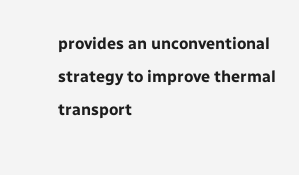provides an unconventional strategy to improve thermal transport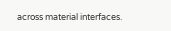across material interfaces.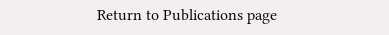Return to Publications page